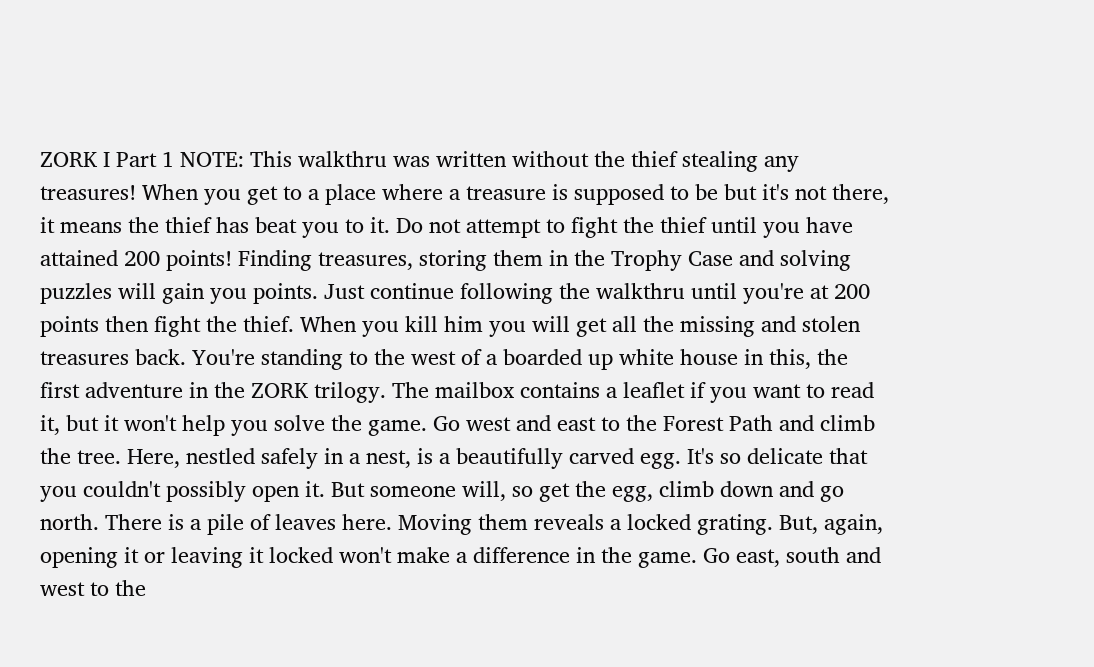ZORK I Part 1 NOTE: This walkthru was written without the thief stealing any treasures! When you get to a place where a treasure is supposed to be but it's not there, it means the thief has beat you to it. Do not attempt to fight the thief until you have attained 200 points! Finding treasures, storing them in the Trophy Case and solving puzzles will gain you points. Just continue following the walkthru until you're at 200 points then fight the thief. When you kill him you will get all the missing and stolen treasures back. You're standing to the west of a boarded up white house in this, the first adventure in the ZORK trilogy. The mailbox contains a leaflet if you want to read it, but it won't help you solve the game. Go west and east to the Forest Path and climb the tree. Here, nestled safely in a nest, is a beautifully carved egg. It's so delicate that you couldn't possibly open it. But someone will, so get the egg, climb down and go north. There is a pile of leaves here. Moving them reveals a locked grating. But, again, opening it or leaving it locked won't make a difference in the game. Go east, south and west to the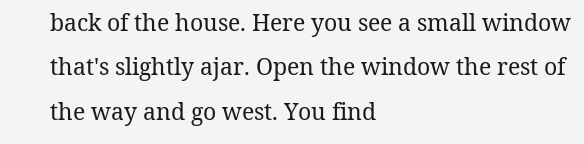back of the house. Here you see a small window that's slightly ajar. Open the window the rest of the way and go west. You find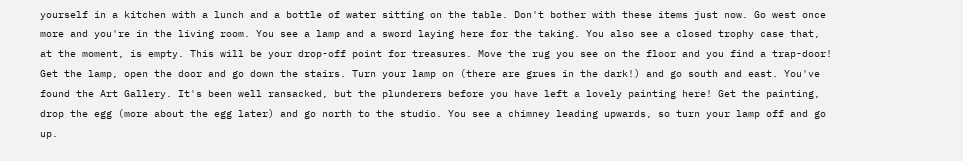yourself in a kitchen with a lunch and a bottle of water sitting on the table. Don't bother with these items just now. Go west once more and you're in the living room. You see a lamp and a sword laying here for the taking. You also see a closed trophy case that, at the moment, is empty. This will be your drop-off point for treasures. Move the rug you see on the floor and you find a trap-door! Get the lamp, open the door and go down the stairs. Turn your lamp on (there are grues in the dark!) and go south and east. You've found the Art Gallery. It's been well ransacked, but the plunderers before you have left a lovely painting here! Get the painting, drop the egg (more about the egg later) and go north to the studio. You see a chimney leading upwards, so turn your lamp off and go up.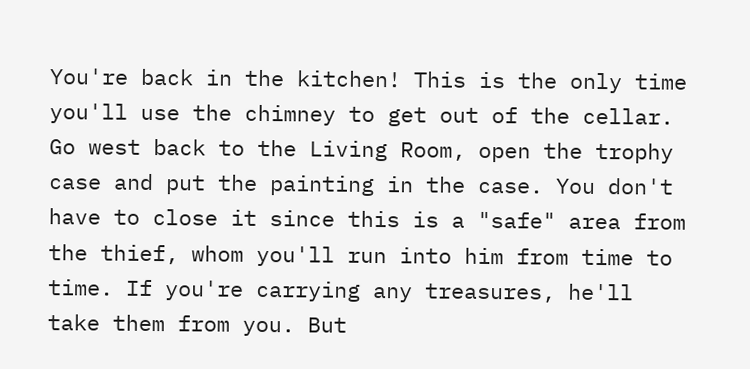You're back in the kitchen! This is the only time you'll use the chimney to get out of the cellar. Go west back to the Living Room, open the trophy case and put the painting in the case. You don't have to close it since this is a "safe" area from the thief, whom you'll run into him from time to time. If you're carrying any treasures, he'll take them from you. But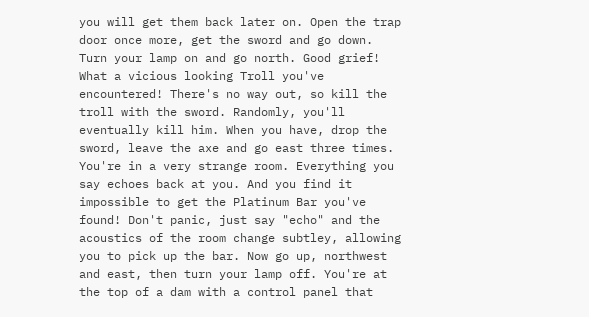you will get them back later on. Open the trap door once more, get the sword and go down. Turn your lamp on and go north. Good grief! What a vicious looking Troll you've encountered! There's no way out, so kill the troll with the sword. Randomly, you'll eventually kill him. When you have, drop the sword, leave the axe and go east three times. You're in a very strange room. Everything you say echoes back at you. And you find it impossible to get the Platinum Bar you've found! Don't panic, just say "echo" and the acoustics of the room change subtley, allowing you to pick up the bar. Now go up, northwest and east, then turn your lamp off. You're at the top of a dam with a control panel that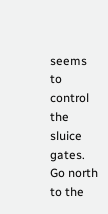seems to control the sluice gates. Go north to the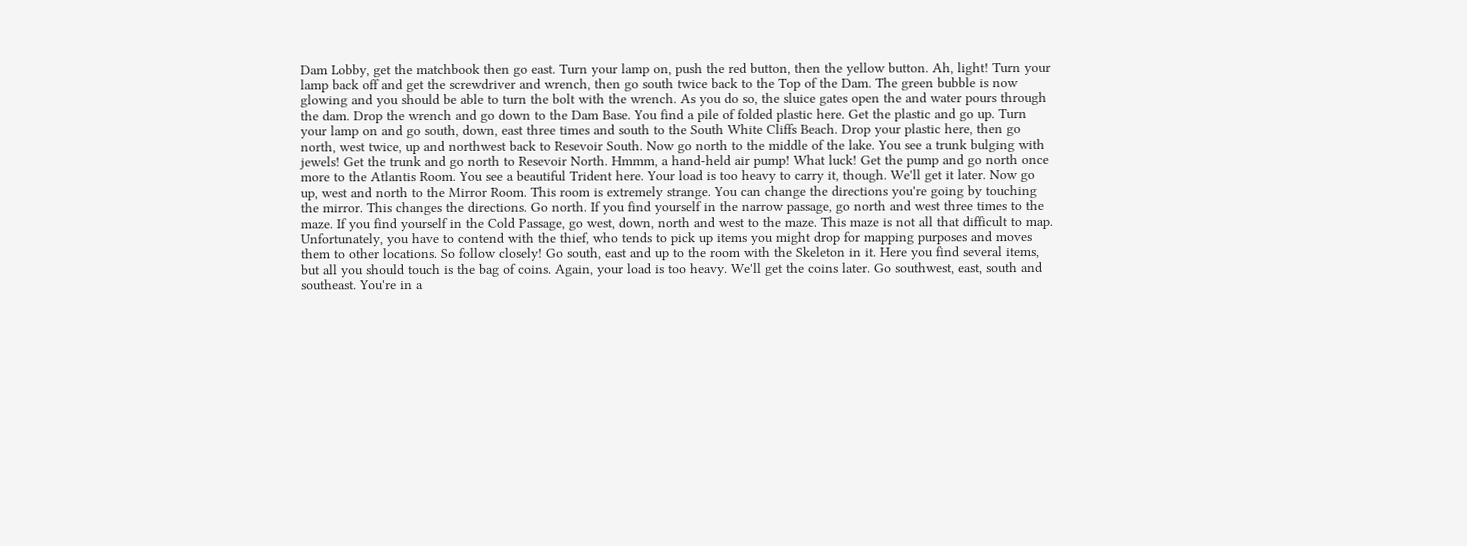Dam Lobby, get the matchbook then go east. Turn your lamp on, push the red button, then the yellow button. Ah, light! Turn your lamp back off and get the screwdriver and wrench, then go south twice back to the Top of the Dam. The green bubble is now glowing and you should be able to turn the bolt with the wrench. As you do so, the sluice gates open the and water pours through the dam. Drop the wrench and go down to the Dam Base. You find a pile of folded plastic here. Get the plastic and go up. Turn your lamp on and go south, down, east three times and south to the South White Cliffs Beach. Drop your plastic here, then go north, west twice, up and northwest back to Resevoir South. Now go north to the middle of the lake. You see a trunk bulging with jewels! Get the trunk and go north to Resevoir North. Hmmm, a hand-held air pump! What luck! Get the pump and go north once more to the Atlantis Room. You see a beautiful Trident here. Your load is too heavy to carry it, though. We'll get it later. Now go up, west and north to the Mirror Room. This room is extremely strange. You can change the directions you're going by touching the mirror. This changes the directions. Go north. If you find yourself in the narrow passage, go north and west three times to the maze. If you find yourself in the Cold Passage, go west, down, north and west to the maze. This maze is not all that difficult to map. Unfortunately, you have to contend with the thief, who tends to pick up items you might drop for mapping purposes and moves them to other locations. So follow closely! Go south, east and up to the room with the Skeleton in it. Here you find several items, but all you should touch is the bag of coins. Again, your load is too heavy. We'll get the coins later. Go southwest, east, south and southeast. You're in a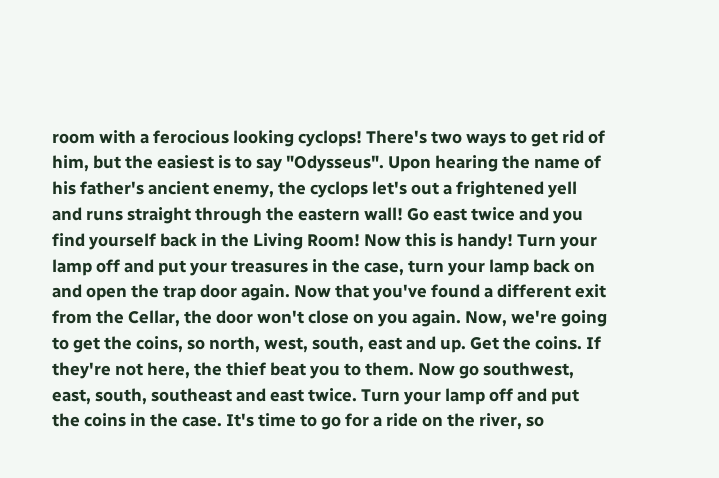room with a ferocious looking cyclops! There's two ways to get rid of him, but the easiest is to say "Odysseus". Upon hearing the name of his father's ancient enemy, the cyclops let's out a frightened yell and runs straight through the eastern wall! Go east twice and you find yourself back in the Living Room! Now this is handy! Turn your lamp off and put your treasures in the case, turn your lamp back on and open the trap door again. Now that you've found a different exit from the Cellar, the door won't close on you again. Now, we're going to get the coins, so north, west, south, east and up. Get the coins. If they're not here, the thief beat you to them. Now go southwest, east, south, southeast and east twice. Turn your lamp off and put the coins in the case. It's time to go for a ride on the river, so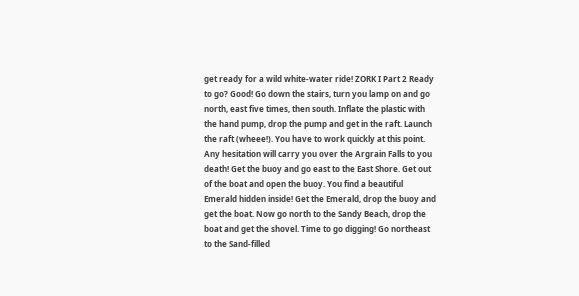get ready for a wild white-water ride! ZORK I Part 2 Ready to go? Good! Go down the stairs, turn you lamp on and go north, east five times, then south. Inflate the plastic with the hand pump, drop the pump and get in the raft. Launch the raft (wheee!). You have to work quickly at this point. Any hesitation will carry you over the Argrain Falls to you death! Get the buoy and go east to the East Shore. Get out of the boat and open the buoy. You find a beautiful Emerald hidden inside! Get the Emerald, drop the buoy and get the boat. Now go north to the Sandy Beach, drop the boat and get the shovel. Time to go digging! Go northeast to the Sand-filled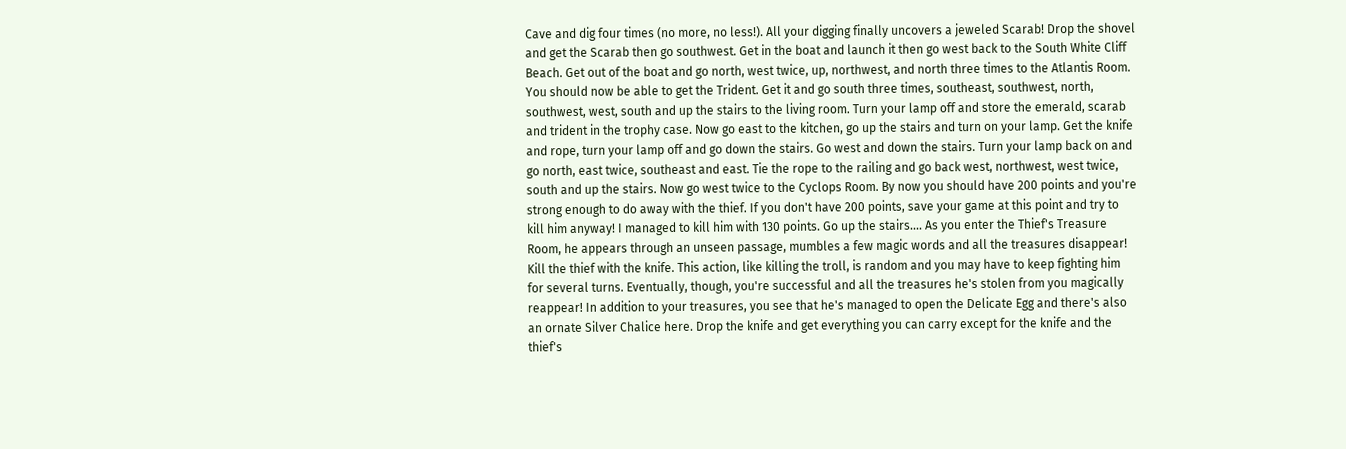Cave and dig four times (no more, no less!). All your digging finally uncovers a jeweled Scarab! Drop the shovel and get the Scarab then go southwest. Get in the boat and launch it then go west back to the South White Cliff Beach. Get out of the boat and go north, west twice, up, northwest, and north three times to the Atlantis Room. You should now be able to get the Trident. Get it and go south three times, southeast, southwest, north, southwest, west, south and up the stairs to the living room. Turn your lamp off and store the emerald, scarab and trident in the trophy case. Now go east to the kitchen, go up the stairs and turn on your lamp. Get the knife and rope, turn your lamp off and go down the stairs. Go west and down the stairs. Turn your lamp back on and go north, east twice, southeast and east. Tie the rope to the railing and go back west, northwest, west twice, south and up the stairs. Now go west twice to the Cyclops Room. By now you should have 200 points and you're strong enough to do away with the thief. If you don't have 200 points, save your game at this point and try to kill him anyway! I managed to kill him with 130 points. Go up the stairs.... As you enter the Thief's Treasure Room, he appears through an unseen passage, mumbles a few magic words and all the treasures disappear! Kill the thief with the knife. This action, like killing the troll, is random and you may have to keep fighting him for several turns. Eventually, though, you're successful and all the treasures he's stolen from you magically reappear! In addition to your treasures, you see that he's managed to open the Delicate Egg and there's also an ornate Silver Chalice here. Drop the knife and get everything you can carry except for the knife and the thief's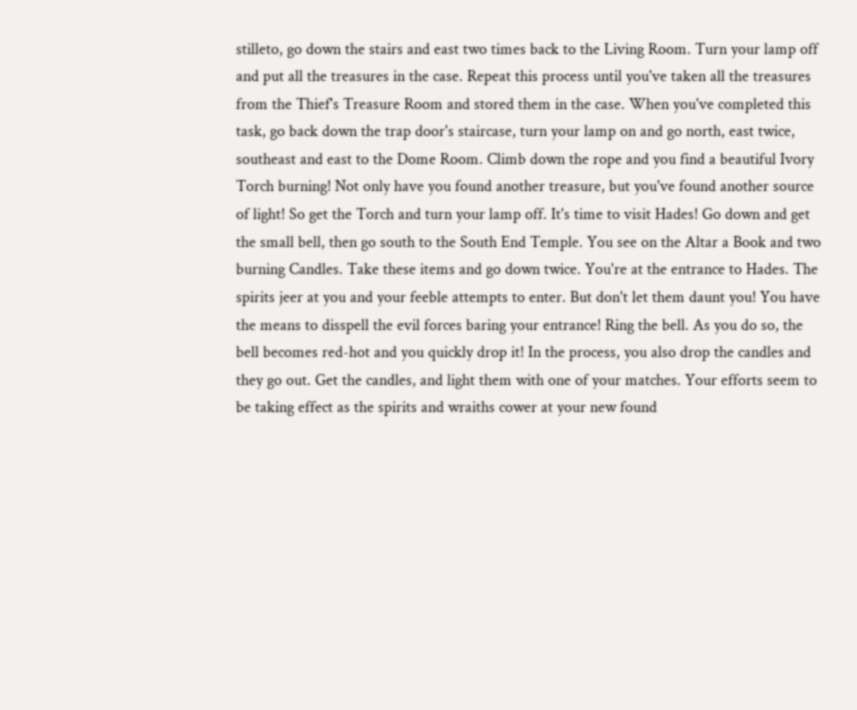stilleto, go down the stairs and east two times back to the Living Room. Turn your lamp off and put all the treasures in the case. Repeat this process until you've taken all the treasures from the Thief's Treasure Room and stored them in the case. When you've completed this task, go back down the trap door's staircase, turn your lamp on and go north, east twice, southeast and east to the Dome Room. Climb down the rope and you find a beautiful Ivory Torch burning! Not only have you found another treasure, but you've found another source of light! So get the Torch and turn your lamp off. It's time to visit Hades! Go down and get the small bell, then go south to the South End Temple. You see on the Altar a Book and two burning Candles. Take these items and go down twice. You're at the entrance to Hades. The spirits jeer at you and your feeble attempts to enter. But don't let them daunt you! You have the means to disspell the evil forces baring your entrance! Ring the bell. As you do so, the bell becomes red-hot and you quickly drop it! In the process, you also drop the candles and they go out. Get the candles, and light them with one of your matches. Your efforts seem to be taking effect as the spirits and wraiths cower at your new found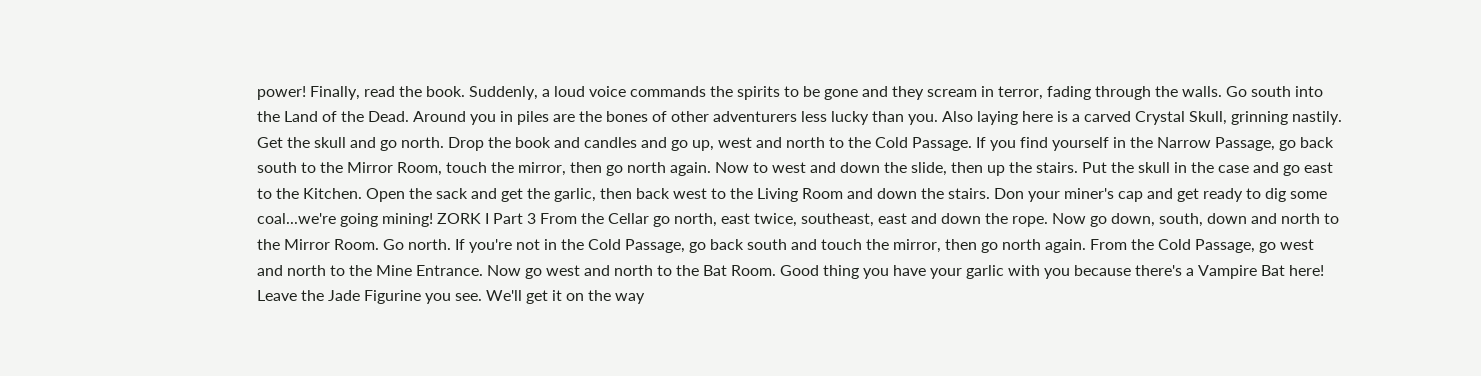power! Finally, read the book. Suddenly, a loud voice commands the spirits to be gone and they scream in terror, fading through the walls. Go south into the Land of the Dead. Around you in piles are the bones of other adventurers less lucky than you. Also laying here is a carved Crystal Skull, grinning nastily. Get the skull and go north. Drop the book and candles and go up, west and north to the Cold Passage. If you find yourself in the Narrow Passage, go back south to the Mirror Room, touch the mirror, then go north again. Now to west and down the slide, then up the stairs. Put the skull in the case and go east to the Kitchen. Open the sack and get the garlic, then back west to the Living Room and down the stairs. Don your miner's cap and get ready to dig some coal...we're going mining! ZORK I Part 3 From the Cellar go north, east twice, southeast, east and down the rope. Now go down, south, down and north to the Mirror Room. Go north. If you're not in the Cold Passage, go back south and touch the mirror, then go north again. From the Cold Passage, go west and north to the Mine Entrance. Now go west and north to the Bat Room. Good thing you have your garlic with you because there's a Vampire Bat here! Leave the Jade Figurine you see. We'll get it on the way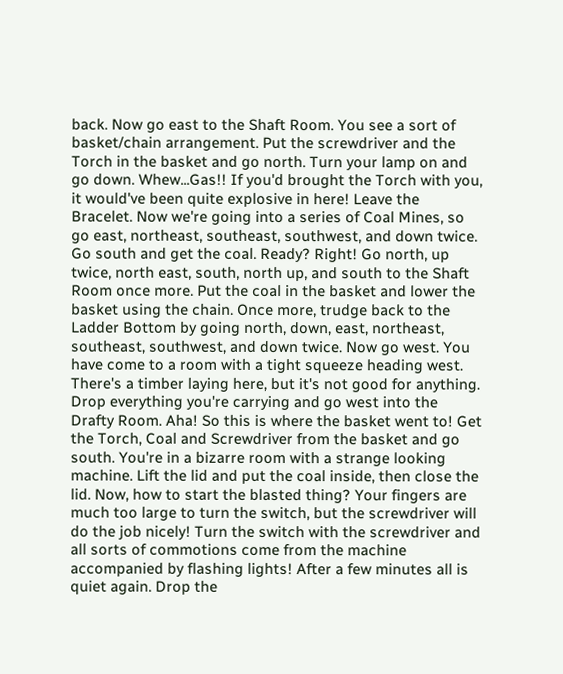back. Now go east to the Shaft Room. You see a sort of basket/chain arrangement. Put the screwdriver and the Torch in the basket and go north. Turn your lamp on and go down. Whew...Gas!! If you'd brought the Torch with you, it would've been quite explosive in here! Leave the Bracelet. Now we're going into a series of Coal Mines, so go east, northeast, southeast, southwest, and down twice. Go south and get the coal. Ready? Right! Go north, up twice, north east, south, north up, and south to the Shaft Room once more. Put the coal in the basket and lower the basket using the chain. Once more, trudge back to the Ladder Bottom by going north, down, east, northeast, southeast, southwest, and down twice. Now go west. You have come to a room with a tight squeeze heading west. There's a timber laying here, but it's not good for anything. Drop everything you're carrying and go west into the Drafty Room. Aha! So this is where the basket went to! Get the Torch, Coal and Screwdriver from the basket and go south. You're in a bizarre room with a strange looking machine. Lift the lid and put the coal inside, then close the lid. Now, how to start the blasted thing? Your fingers are much too large to turn the switch, but the screwdriver will do the job nicely! Turn the switch with the screwdriver and all sorts of commotions come from the machine accompanied by flashing lights! After a few minutes all is quiet again. Drop the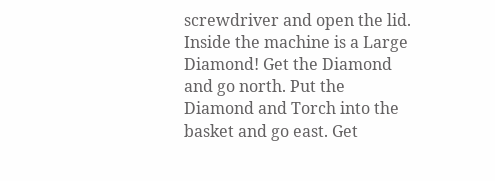screwdriver and open the lid. Inside the machine is a Large Diamond! Get the Diamond and go north. Put the Diamond and Torch into the basket and go east. Get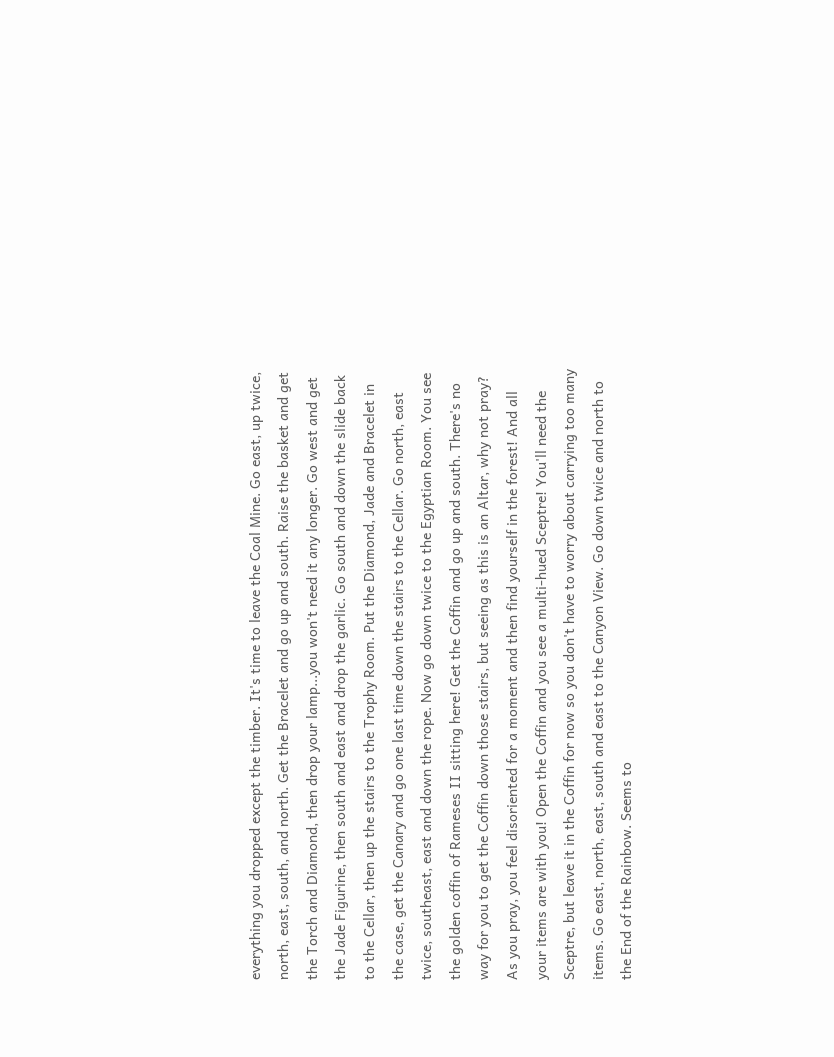everything you dropped except the timber. It's time to leave the Coal Mine. Go east, up twice, north, east, south, and north. Get the Bracelet and go up and south. Raise the basket and get the Torch and Diamond, then drop your lamp...you won't need it any longer. Go west and get the Jade Figurine, then south and east and drop the garlic. Go south and down the slide back to the Cellar, then up the stairs to the Trophy Room. Put the Diamond, Jade and Bracelet in the case, get the Canary and go one last time down the stairs to the Cellar. Go north, east twice, southeast, east and down the rope. Now go down twice to the Egyptian Room. You see the golden coffin of Rameses II sitting here! Get the Coffin and go up and south. There's no way for you to get the Coffin down those stairs, but seeing as this is an Altar, why not pray? As you pray, you feel disoriented for a moment and then find yourself in the forest! And all your items are with you! Open the Coffin and you see a multi-hued Sceptre! You'll need the Sceptre, but leave it in the Coffin for now so you don't have to worry about carrying too many items. Go east, north, east, south and east to the Canyon View. Go down twice and north to the End of the Rainbow. Seems to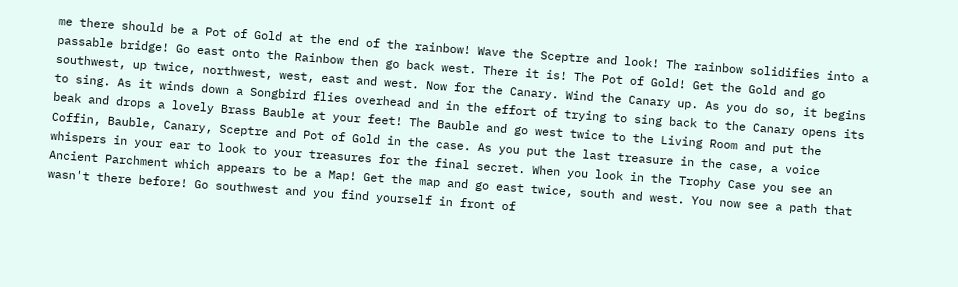me there should be a Pot of Gold at the end of the rainbow! Wave the Sceptre and look! The rainbow solidifies into a passable bridge! Go east onto the Rainbow then go back west. There it is! The Pot of Gold! Get the Gold and go southwest, up twice, northwest, west, east and west. Now for the Canary. Wind the Canary up. As you do so, it begins to sing. As it winds down a Songbird flies overhead and in the effort of trying to sing back to the Canary opens its beak and drops a lovely Brass Bauble at your feet! The Bauble and go west twice to the Living Room and put the Coffin, Bauble, Canary, Sceptre and Pot of Gold in the case. As you put the last treasure in the case, a voice whispers in your ear to look to your treasures for the final secret. When you look in the Trophy Case you see an Ancient Parchment which appears to be a Map! Get the map and go east twice, south and west. You now see a path that wasn't there before! Go southwest and you find yourself in front of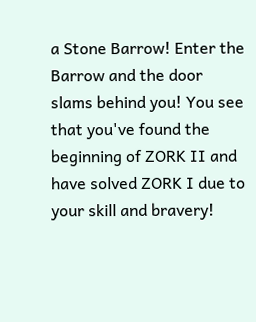a Stone Barrow! Enter the Barrow and the door slams behind you! You see that you've found the beginning of ZORK II and have solved ZORK I due to your skill and bravery!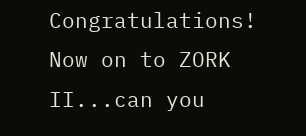Congratulations! Now on to ZORK II...can you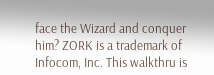face the Wizard and conquer him? ZORK is a trademark of Infocom, Inc. This walkthru is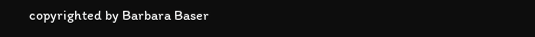copyrighted by Barbara Baser